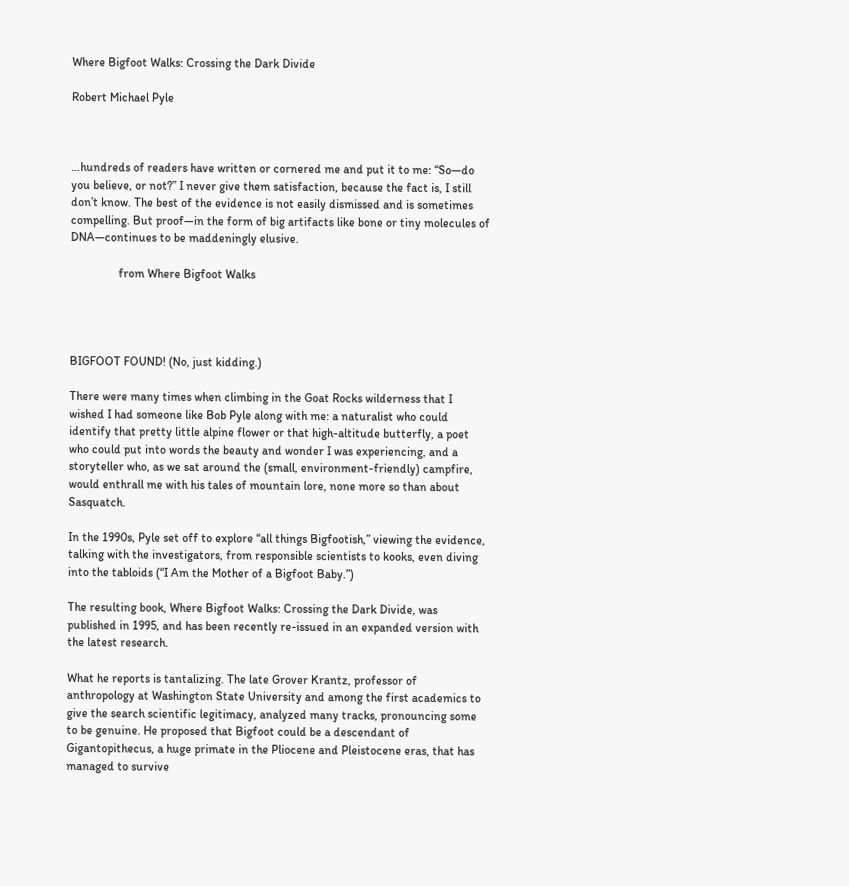Where Bigfoot Walks: Crossing the Dark Divide

Robert Michael Pyle



…hundreds of readers have written or cornered me and put it to me: “So—do you believe, or not?” I never give them satisfaction, because the fact is, I still don’t know. The best of the evidence is not easily dismissed and is sometimes compelling. But proof—in the form of big artifacts like bone or tiny molecules of DNA—continues to be maddeningly elusive.

                from Where Bigfoot Walks




BIGFOOT FOUND! (No, just kidding.)

There were many times when climbing in the Goat Rocks wilderness that I wished I had someone like Bob Pyle along with me: a naturalist who could identify that pretty little alpine flower or that high-altitude butterfly, a poet who could put into words the beauty and wonder I was experiencing, and a storyteller who, as we sat around the (small, environment-friendly) campfire, would enthrall me with his tales of mountain lore, none more so than about Sasquatch.

In the 1990s, Pyle set off to explore “all things Bigfootish,” viewing the evidence, talking with the investigators, from responsible scientists to kooks, even diving into the tabloids (“I Am the Mother of a Bigfoot Baby.”)

The resulting book, Where Bigfoot Walks: Crossing the Dark Divide, was published in 1995, and has been recently re-issued in an expanded version with the latest research.

What he reports is tantalizing. The late Grover Krantz, professor of anthropology at Washington State University and among the first academics to give the search scientific legitimacy, analyzed many tracks, pronouncing some to be genuine. He proposed that Bigfoot could be a descendant of Gigantopithecus, a huge primate in the Pliocene and Pleistocene eras, that has managed to survive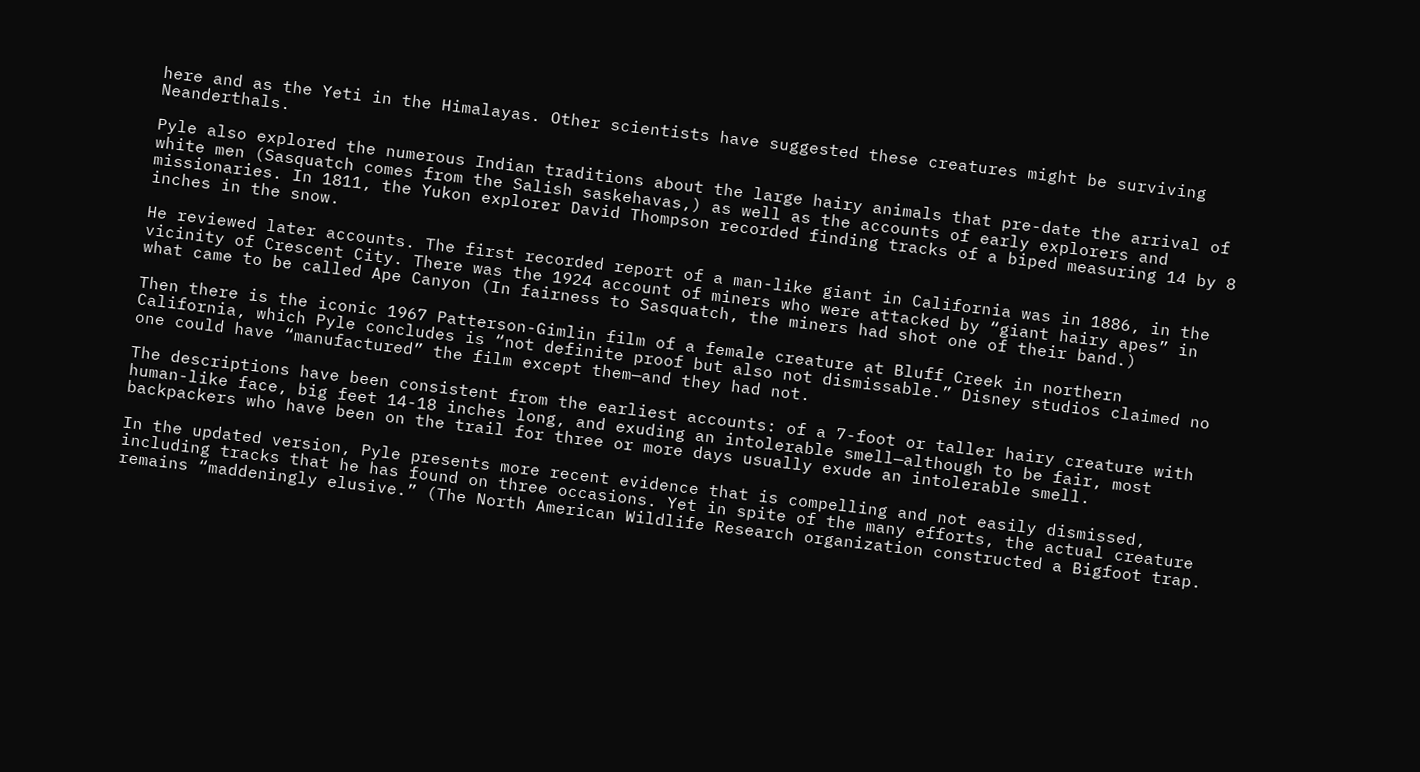here and as the Yeti in the Himalayas. Other scientists have suggested these creatures might be surviving Neanderthals.

Pyle also explored the numerous Indian traditions about the large hairy animals that pre-date the arrival of white men (Sasquatch comes from the Salish saskehavas,) as well as the accounts of early explorers and missionaries. In 1811, the Yukon explorer David Thompson recorded finding tracks of a biped measuring 14 by 8 inches in the snow.

He reviewed later accounts. The first recorded report of a man-like giant in California was in 1886, in the vicinity of Crescent City. There was the 1924 account of miners who were attacked by “giant hairy apes” in what came to be called Ape Canyon (In fairness to Sasquatch, the miners had shot one of their band.)

Then there is the iconic 1967 Patterson-Gimlin film of a female creature at Bluff Creek in northern California, which Pyle concludes is “not definite proof but also not dismissable.” Disney studios claimed no one could have “manufactured” the film except them—and they had not.

The descriptions have been consistent from the earliest accounts: of a 7-foot or taller hairy creature with human-like face, big feet 14-18 inches long, and exuding an intolerable smell—although to be fair, most backpackers who have been on the trail for three or more days usually exude an intolerable smell.

In the updated version, Pyle presents more recent evidence that is compelling and not easily dismissed, including tracks that he has found on three occasions. Yet in spite of the many efforts, the actual creature remains “maddeningly elusive.” (The North American Wildlife Research organization constructed a Bigfoot trap.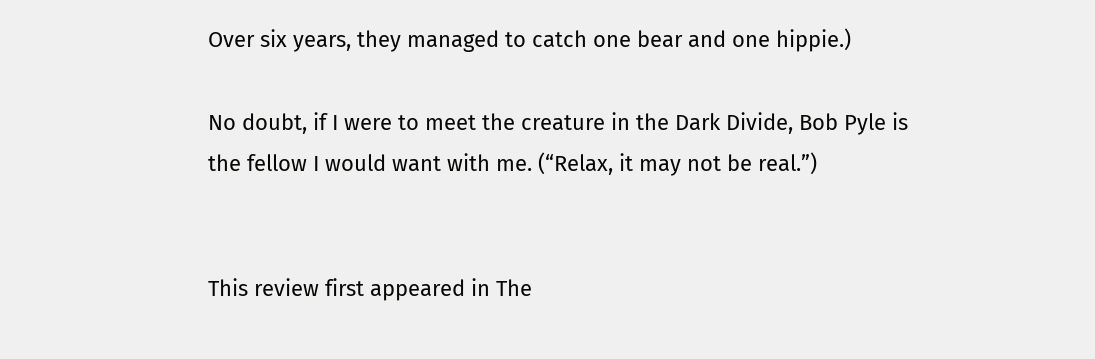Over six years, they managed to catch one bear and one hippie.)

No doubt, if I were to meet the creature in the Dark Divide, Bob Pyle is the fellow I would want with me. (“Relax, it may not be real.”)


This review first appeared in The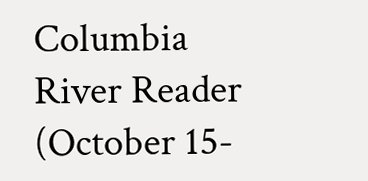Columbia River Reader (October 15-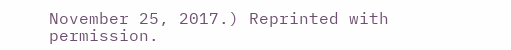November 25, 2017.) Reprinted with permission.